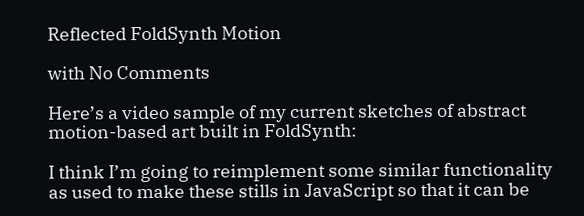Reflected FoldSynth Motion

with No Comments

Here’s a video sample of my current sketches of abstract motion-based art built in FoldSynth:

I think I’m going to reimplement some similar functionality as used to make these stills in JavaScript so that it can be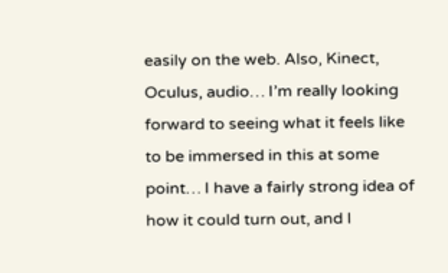easily on the web. Also, Kinect, Oculus, audio… I’m really looking forward to seeing what it feels like to be immersed in this at some point… I have a fairly strong idea of how it could turn out, and I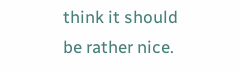think it should be rather nice.